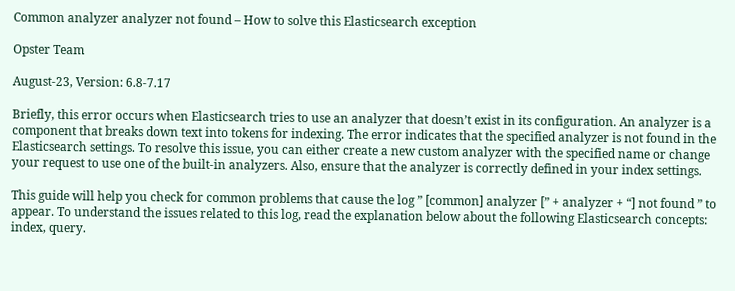Common analyzer analyzer not found – How to solve this Elasticsearch exception

Opster Team

August-23, Version: 6.8-7.17

Briefly, this error occurs when Elasticsearch tries to use an analyzer that doesn’t exist in its configuration. An analyzer is a component that breaks down text into tokens for indexing. The error indicates that the specified analyzer is not found in the Elasticsearch settings. To resolve this issue, you can either create a new custom analyzer with the specified name or change your request to use one of the built-in analyzers. Also, ensure that the analyzer is correctly defined in your index settings.

This guide will help you check for common problems that cause the log ” [common] analyzer [” + analyzer + “] not found ” to appear. To understand the issues related to this log, read the explanation below about the following Elasticsearch concepts: index, query.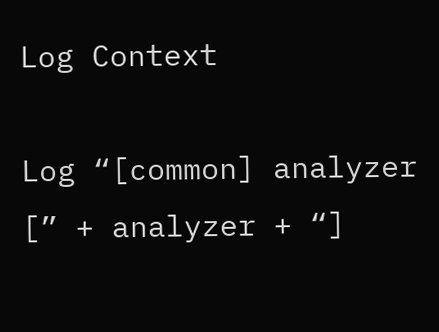Log Context

Log “[common] analyzer [” + analyzer + “]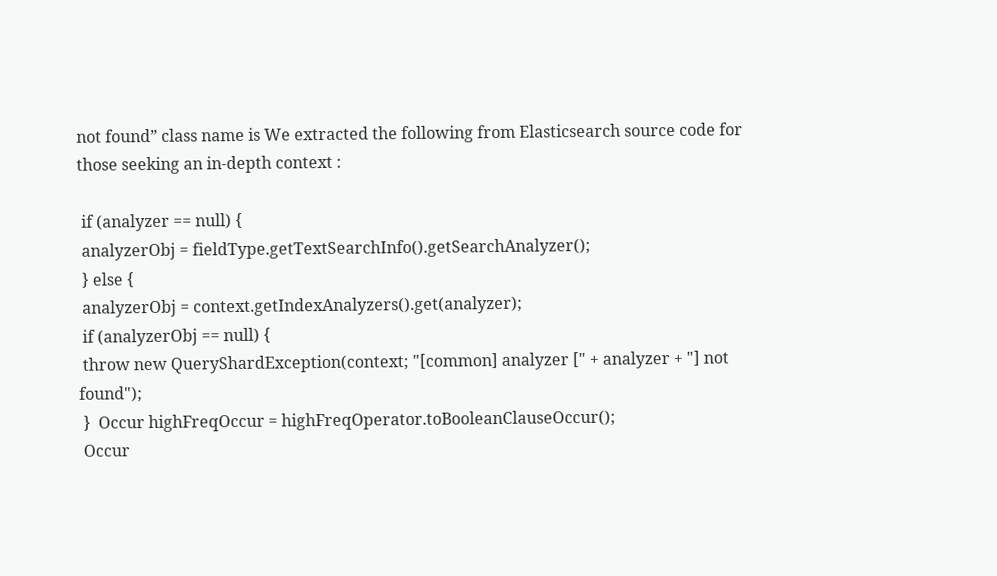not found” class name is We extracted the following from Elasticsearch source code for those seeking an in-depth context :

 if (analyzer == null) {
 analyzerObj = fieldType.getTextSearchInfo().getSearchAnalyzer();
 } else {
 analyzerObj = context.getIndexAnalyzers().get(analyzer);
 if (analyzerObj == null) {
 throw new QueryShardException(context; "[common] analyzer [" + analyzer + "] not found");
 }  Occur highFreqOccur = highFreqOperator.toBooleanClauseOccur();
 Occur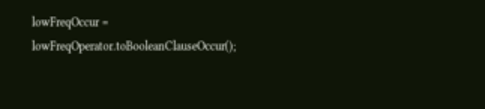lowFreqOccur = lowFreqOperator.toBooleanClauseOccur();